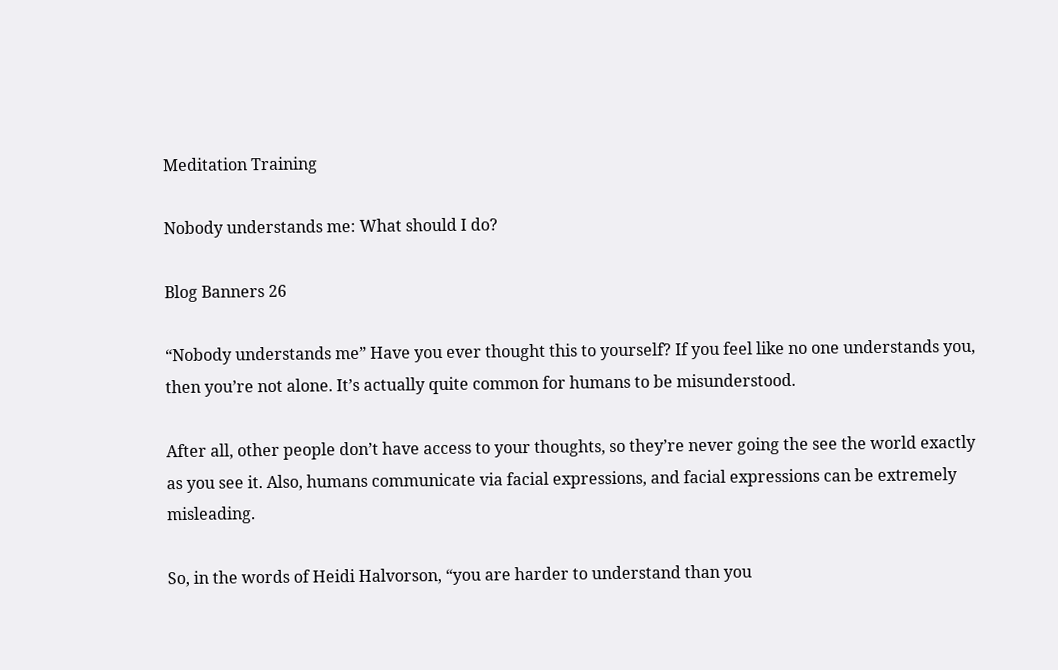Meditation Training

Nobody understands me: What should I do?

Blog Banners 26

“Nobody understands me” Have you ever thought this to yourself? If you feel like no one understands you, then you’re not alone. It’s actually quite common for humans to be misunderstood.

After all, other people don’t have access to your thoughts, so they’re never going the see the world exactly as you see it. Also, humans communicate via facial expressions, and facial expressions can be extremely misleading.

So, in the words of Heidi Halvorson, “you are harder to understand than you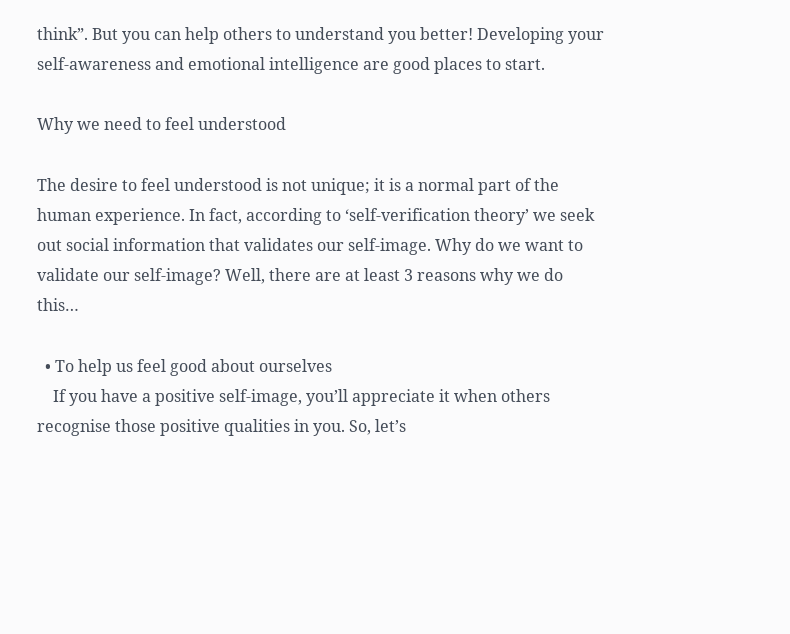think”. But you can help others to understand you better! Developing your self-awareness and emotional intelligence are good places to start.

Why we need to feel understood

The desire to feel understood is not unique; it is a normal part of the human experience. In fact, according to ‘self-verification theory’ we seek out social information that validates our self-image. Why do we want to validate our self-image? Well, there are at least 3 reasons why we do this…

  • To help us feel good about ourselves
    If you have a positive self-image, you’ll appreciate it when others recognise those positive qualities in you. So, let’s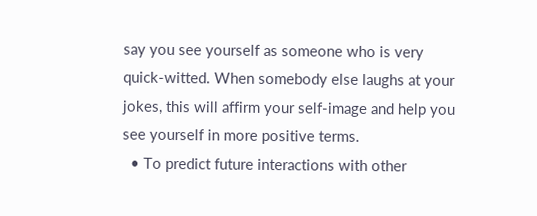say you see yourself as someone who is very quick-witted. When somebody else laughs at your jokes, this will affirm your self-image and help you see yourself in more positive terms.
  • To predict future interactions with other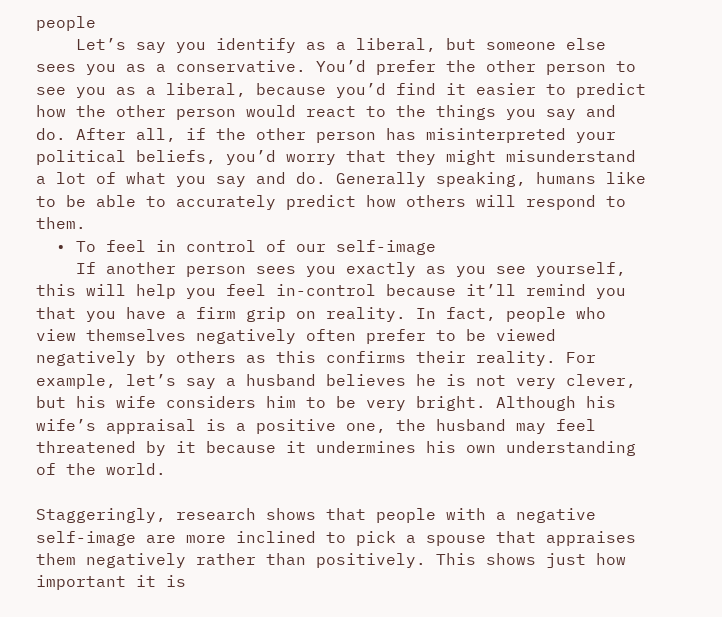people
    Let’s say you identify as a liberal, but someone else sees you as a conservative. You’d prefer the other person to see you as a liberal, because you’d find it easier to predict how the other person would react to the things you say and do. After all, if the other person has misinterpreted your political beliefs, you’d worry that they might misunderstand a lot of what you say and do. Generally speaking, humans like to be able to accurately predict how others will respond to them.
  • To feel in control of our self-image
    If another person sees you exactly as you see yourself, this will help you feel in-control because it’ll remind you that you have a firm grip on reality. In fact, people who view themselves negatively often prefer to be viewed negatively by others as this confirms their reality. For example, let’s say a husband believes he is not very clever, but his wife considers him to be very bright. Although his wife’s appraisal is a positive one, the husband may feel threatened by it because it undermines his own understanding of the world.

Staggeringly, research shows that people with a negative self-image are more inclined to pick a spouse that appraises them negatively rather than positively. This shows just how important it is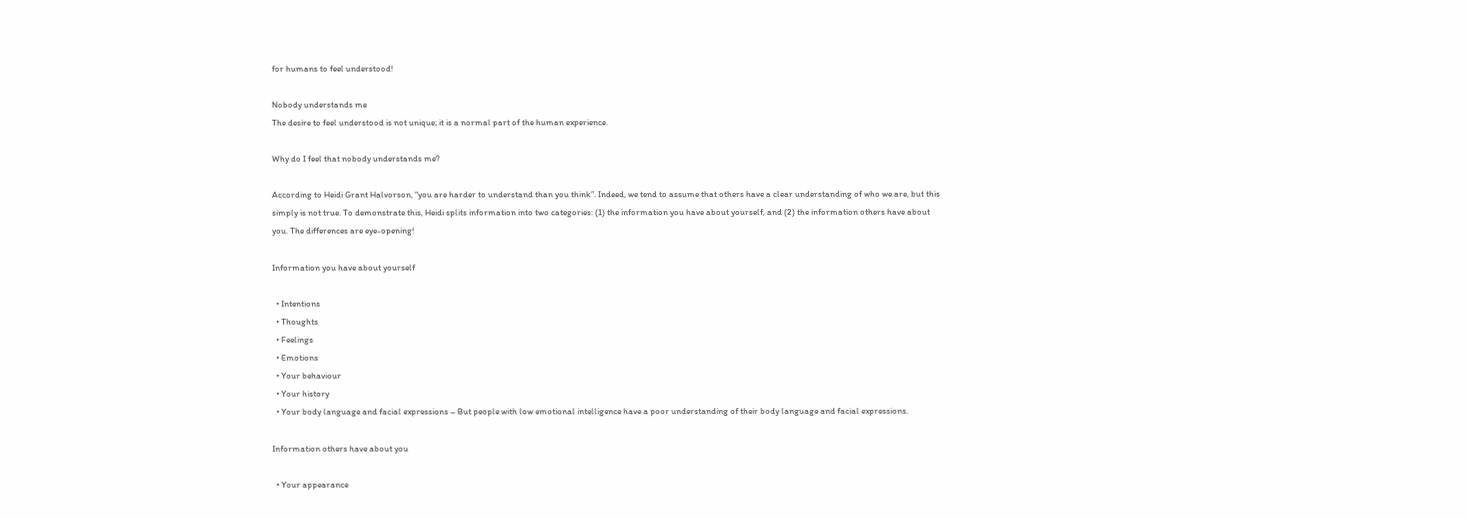for humans to feel understood!

Nobody understands me
The desire to feel understood is not unique; it is a normal part of the human experience.

Why do I feel that nobody understands me?

According to Heidi Grant Halvorson, “you are harder to understand than you think”. Indeed, we tend to assume that others have a clear understanding of who we are, but this simply is not true. To demonstrate this, Heidi splits information into two categories: (1) the information you have about yourself, and (2) the information others have about you. The differences are eye-opening!

Information you have about yourself

  • Intentions
  • Thoughts
  • Feelings
  • Emotions
  • Your behaviour
  • Your history
  • Your body language and facial expressions – But people with low emotional intelligence have a poor understanding of their body language and facial expressions.

Information others have about you

  • Your appearance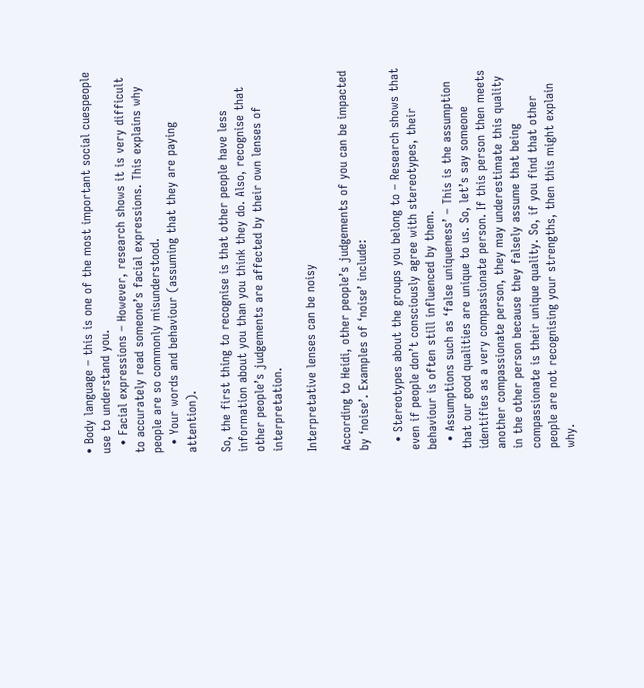• Body language – this is one of the most important social cuespeople use to understand you.
  • Facial expressions – However, research shows it is very difficult to accurately read someone’s facial expressions. This explains why people are so commonly misunderstood.
  • Your words and behaviour (assuming that they are paying attention).

So, the first thing to recognise is that other people have less information about you than you think they do. Also, recognise that other people’s judgements are affected by their own lenses of interpretation.

Interpretative lenses can be noisy

According to Heidi, other people’s judgements of you can be impacted by ‘noise’. Examples of ‘noise’ include:

  • Stereotypes about the groups you belong to – Research shows that even if people don’t consciously agree with stereotypes, their behaviour is often still influenced by them.
  • Assumptions such as ‘false uniqueness’ – This is the assumption that our good qualities are unique to us. So, let’s say someone identifies as a very compassionate person. If this person then meets another compassionate person, they may underestimate this quality in the other person because they falsely assume that being compassionate is their unique quality. So, if you find that other people are not recognising your strengths, then this might explain why.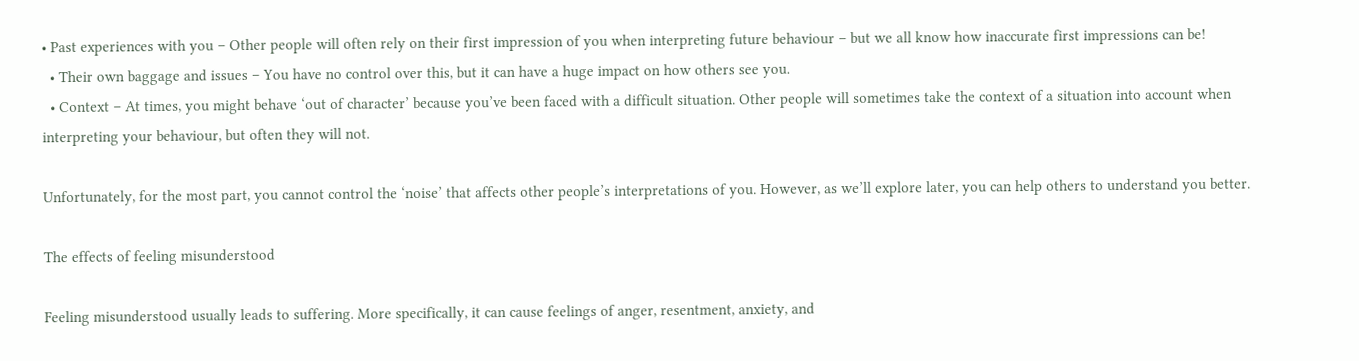• Past experiences with you – Other people will often rely on their first impression of you when interpreting future behaviour – but we all know how inaccurate first impressions can be!
  • Their own baggage and issues – You have no control over this, but it can have a huge impact on how others see you.
  • Context – At times, you might behave ‘out of character’ because you’ve been faced with a difficult situation. Other people will sometimes take the context of a situation into account when interpreting your behaviour, but often they will not.

Unfortunately, for the most part, you cannot control the ‘noise’ that affects other people’s interpretations of you. However, as we’ll explore later, you can help others to understand you better.

The effects of feeling misunderstood

Feeling misunderstood usually leads to suffering. More specifically, it can cause feelings of anger, resentment, anxiety, and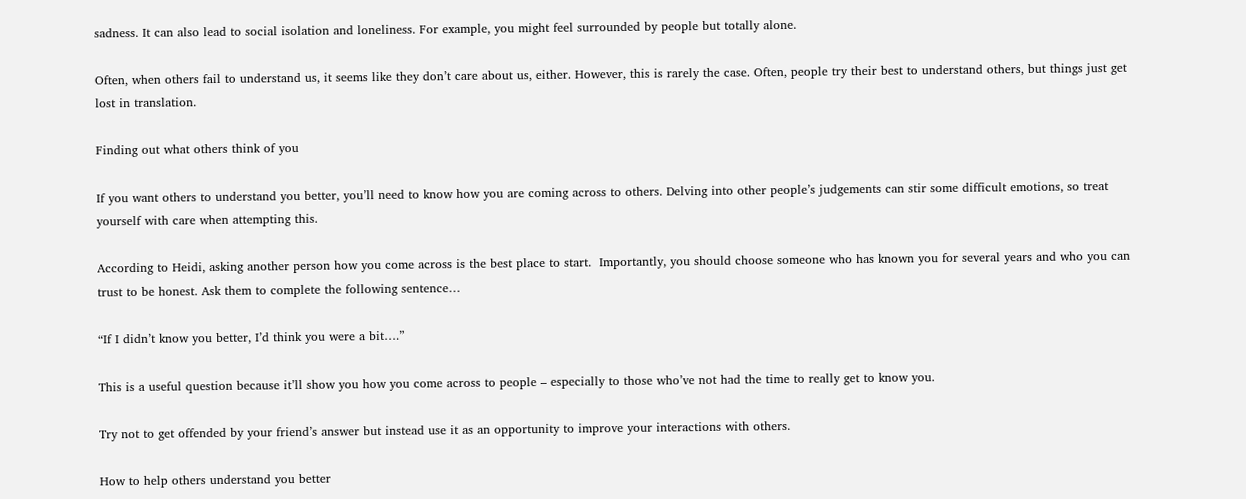sadness. It can also lead to social isolation and loneliness. For example, you might feel surrounded by people but totally alone.

Often, when others fail to understand us, it seems like they don’t care about us, either. However, this is rarely the case. Often, people try their best to understand others, but things just get lost in translation.

Finding out what others think of you

If you want others to understand you better, you’ll need to know how you are coming across to others. Delving into other people’s judgements can stir some difficult emotions, so treat yourself with care when attempting this.

According to Heidi, asking another person how you come across is the best place to start.  Importantly, you should choose someone who has known you for several years and who you can trust to be honest. Ask them to complete the following sentence…

“If I didn’t know you better, I’d think you were a bit….”

This is a useful question because it’ll show you how you come across to people – especially to those who’ve not had the time to really get to know you.

Try not to get offended by your friend’s answer but instead use it as an opportunity to improve your interactions with others.

How to help others understand you better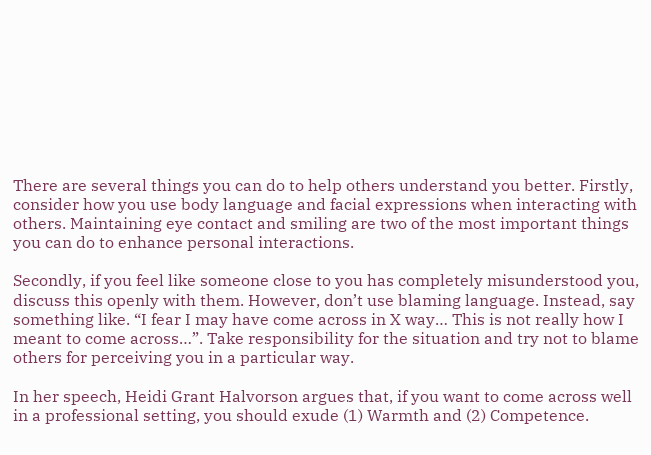There are several things you can do to help others understand you better. Firstly, consider how you use body language and facial expressions when interacting with others. Maintaining eye contact and smiling are two of the most important things you can do to enhance personal interactions.

Secondly, if you feel like someone close to you has completely misunderstood you, discuss this openly with them. However, don’t use blaming language. Instead, say something like. “I fear I may have come across in X way… This is not really how I meant to come across…”. Take responsibility for the situation and try not to blame others for perceiving you in a particular way.

In her speech, Heidi Grant Halvorson argues that, if you want to come across well in a professional setting, you should exude (1) Warmth and (2) Competence.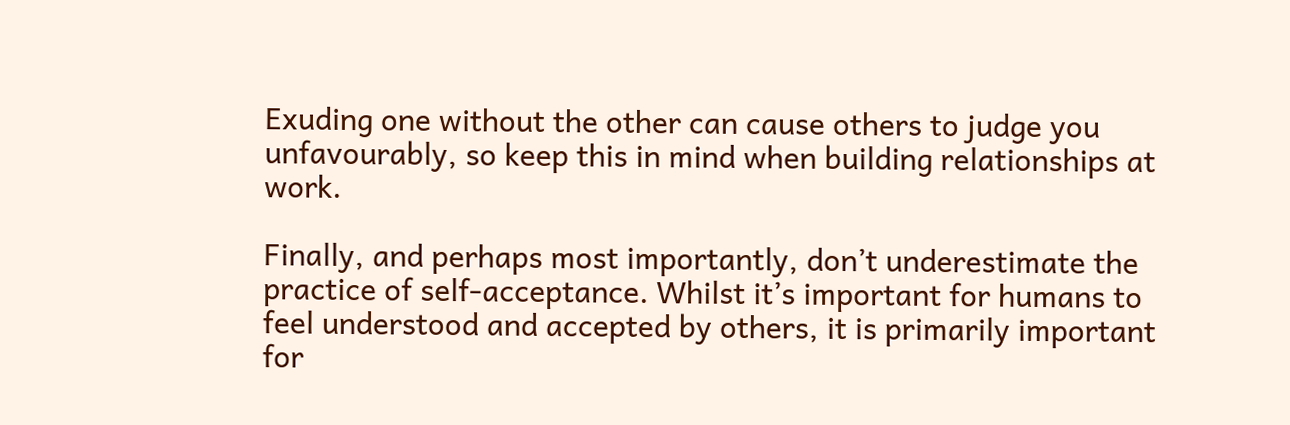Exuding one without the other can cause others to judge you unfavourably, so keep this in mind when building relationships at work.

Finally, and perhaps most importantly, don’t underestimate the practice of self-acceptance. Whilst it’s important for humans to feel understood and accepted by others, it is primarily important for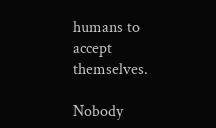humans to accept themselves.

Nobody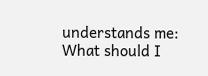understands me: What should I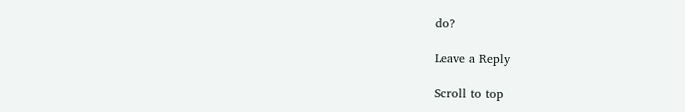do?

Leave a Reply

Scroll to top